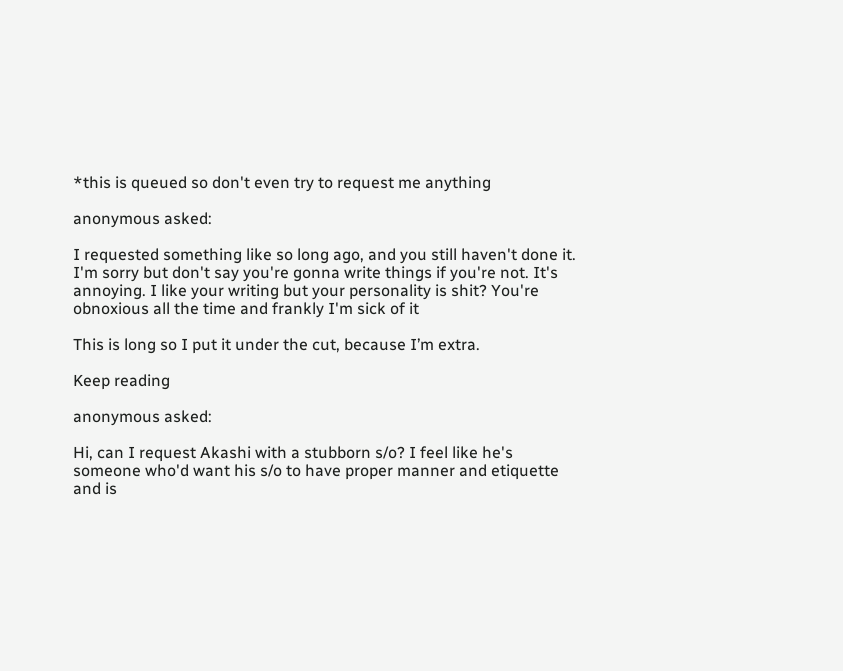*this is queued so don't even try to request me anything

anonymous asked:

I requested something like so long ago, and you still haven't done it. I'm sorry but don't say you're gonna write things if you're not. It's annoying. I like your writing but your personality is shit? You're obnoxious all the time and frankly I'm sick of it

This is long so I put it under the cut, because I’m extra.

Keep reading

anonymous asked:

Hi, can I request Akashi with a stubborn s/o? I feel like he's someone who'd want his s/o to have proper manner and etiquette and is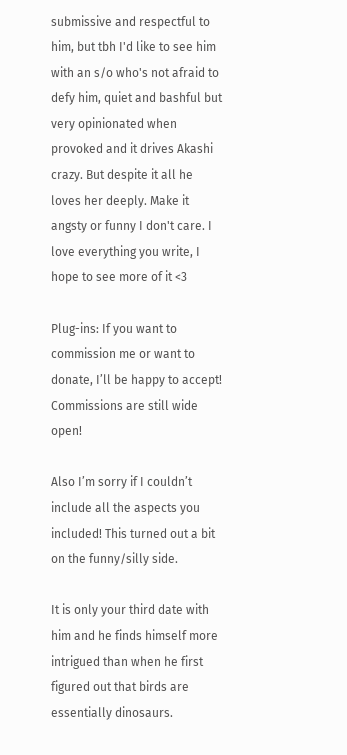submissive and respectful to him, but tbh I'd like to see him with an s/o who's not afraid to defy him, quiet and bashful but very opinionated when provoked and it drives Akashi crazy. But despite it all he loves her deeply. Make it angsty or funny I don't care. I love everything you write, I hope to see more of it <3

Plug-ins: If you want to commission me or want to donate, I’ll be happy to accept! Commissions are still wide open!

Also I’m sorry if I couldn’t include all the aspects you included! This turned out a bit on the funny/silly side.

It is only your third date with him and he finds himself more intrigued than when he first figured out that birds are essentially dinosaurs.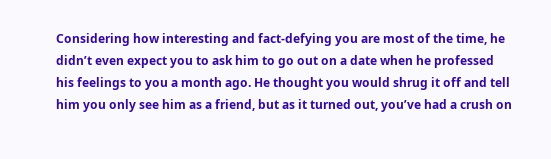Considering how interesting and fact-defying you are most of the time, he didn’t even expect you to ask him to go out on a date when he professed his feelings to you a month ago. He thought you would shrug it off and tell him you only see him as a friend, but as it turned out, you’ve had a crush on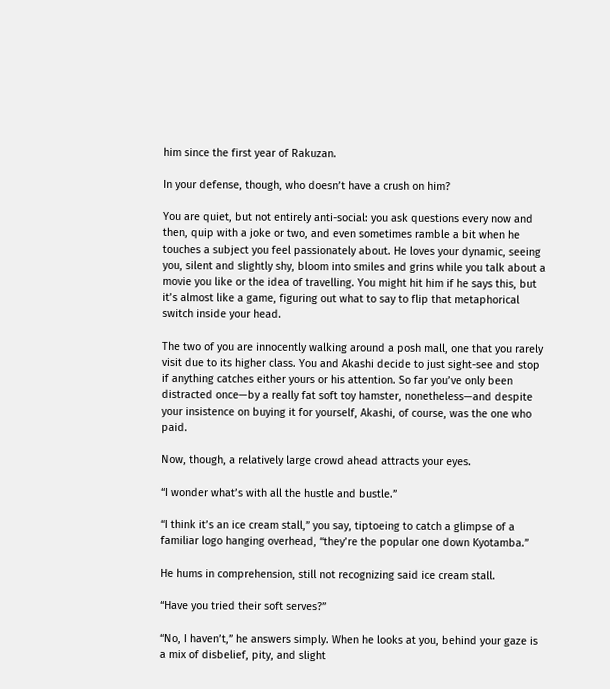him since the first year of Rakuzan.

In your defense, though, who doesn’t have a crush on him?

You are quiet, but not entirely anti-social: you ask questions every now and then, quip with a joke or two, and even sometimes ramble a bit when he touches a subject you feel passionately about. He loves your dynamic, seeing you, silent and slightly shy, bloom into smiles and grins while you talk about a movie you like or the idea of travelling. You might hit him if he says this, but it’s almost like a game, figuring out what to say to flip that metaphorical switch inside your head.

The two of you are innocently walking around a posh mall, one that you rarely visit due to its higher class. You and Akashi decide to just sight-see and stop if anything catches either yours or his attention. So far you’ve only been distracted once—by a really fat soft toy hamster, nonetheless—and despite your insistence on buying it for yourself, Akashi, of course, was the one who paid.

Now, though, a relatively large crowd ahead attracts your eyes.

“I wonder what’s with all the hustle and bustle.”

“I think it’s an ice cream stall,” you say, tiptoeing to catch a glimpse of a familiar logo hanging overhead, “they’re the popular one down Kyotamba.”

He hums in comprehension, still not recognizing said ice cream stall.

“Have you tried their soft serves?”

“No, I haven’t,” he answers simply. When he looks at you, behind your gaze is a mix of disbelief, pity, and slight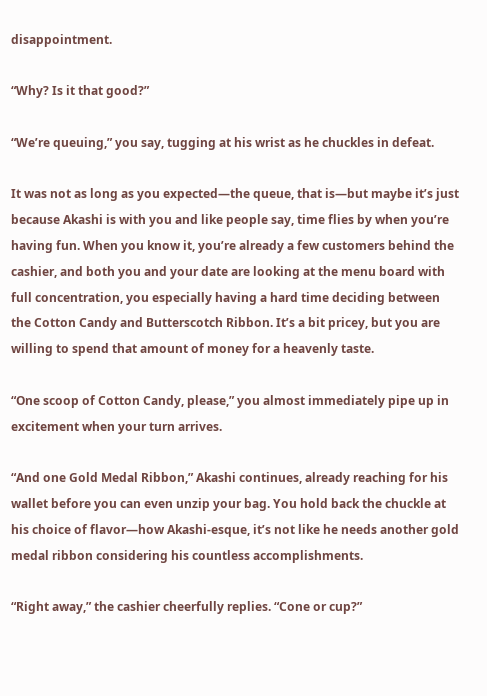disappointment.

“Why? Is it that good?”

“We’re queuing,” you say, tugging at his wrist as he chuckles in defeat.

It was not as long as you expected—the queue, that is—but maybe it’s just because Akashi is with you and like people say, time flies by when you’re having fun. When you know it, you’re already a few customers behind the cashier, and both you and your date are looking at the menu board with full concentration, you especially having a hard time deciding between the Cotton Candy and Butterscotch Ribbon. It’s a bit pricey, but you are willing to spend that amount of money for a heavenly taste.

“One scoop of Cotton Candy, please,” you almost immediately pipe up in excitement when your turn arrives.

“And one Gold Medal Ribbon,” Akashi continues, already reaching for his wallet before you can even unzip your bag. You hold back the chuckle at his choice of flavor—how Akashi-esque, it’s not like he needs another gold medal ribbon considering his countless accomplishments.

“Right away,” the cashier cheerfully replies. “Cone or cup?”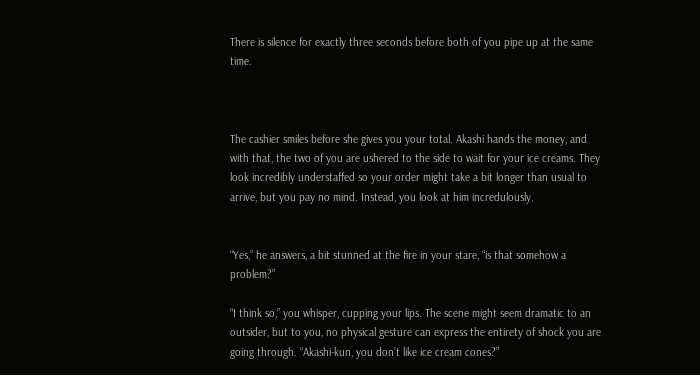There is silence for exactly three seconds before both of you pipe up at the same time.



The cashier smiles before she gives you your total. Akashi hands the money, and with that, the two of you are ushered to the side to wait for your ice creams. They look incredibly understaffed so your order might take a bit longer than usual to arrive, but you pay no mind. Instead, you look at him incredulously.


“Yes,” he answers, a bit stunned at the fire in your stare, “is that somehow a problem?”

“I think so,” you whisper, cupping your lips. The scene might seem dramatic to an outsider, but to you, no physical gesture can express the entirety of shock you are going through. “Akashi-kun, you don’t like ice cream cones?”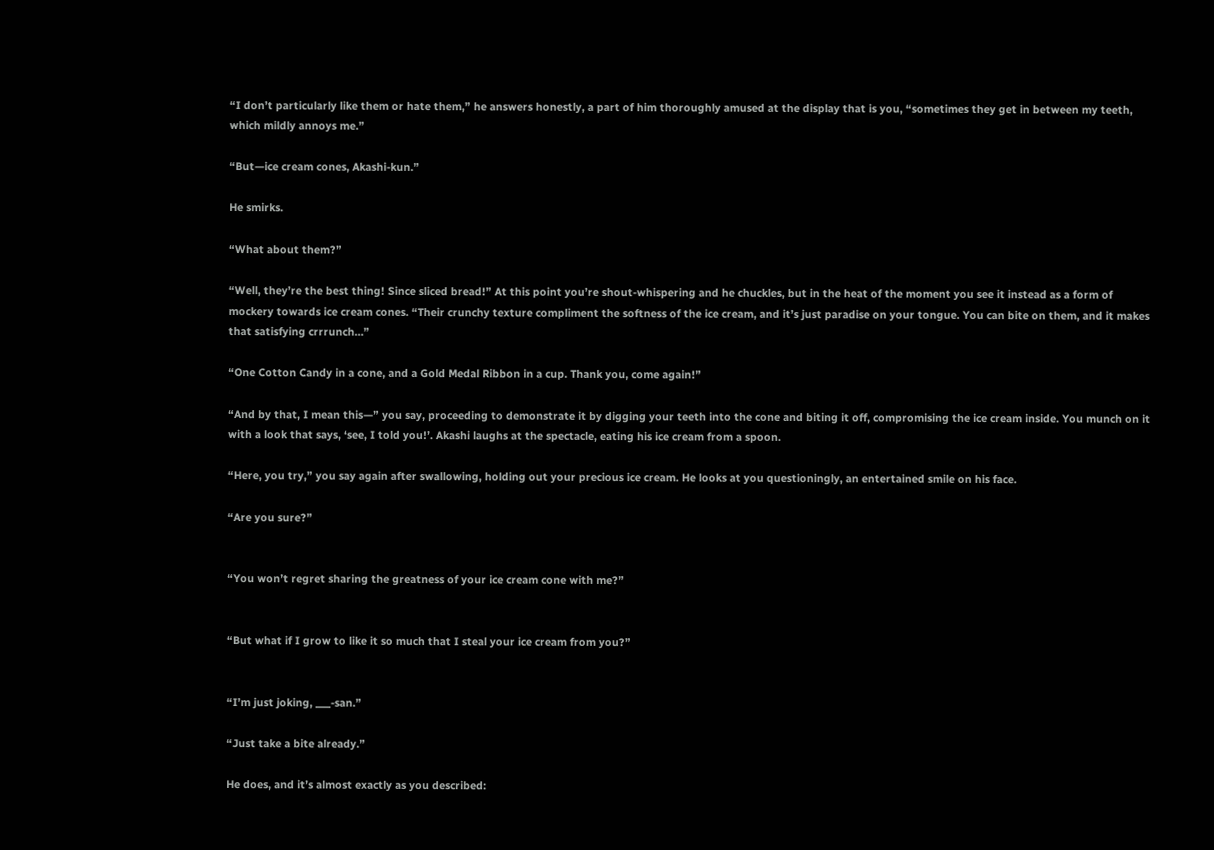“I don’t particularly like them or hate them,” he answers honestly, a part of him thoroughly amused at the display that is you, “sometimes they get in between my teeth, which mildly annoys me.”

“But—ice cream cones, Akashi-kun.”

He smirks.

“What about them?”

“Well, they’re the best thing! Since sliced bread!” At this point you’re shout-whispering and he chuckles, but in the heat of the moment you see it instead as a form of mockery towards ice cream cones. “Their crunchy texture compliment the softness of the ice cream, and it’s just paradise on your tongue. You can bite on them, and it makes that satisfying crrrunch…”

“One Cotton Candy in a cone, and a Gold Medal Ribbon in a cup. Thank you, come again!”

“And by that, I mean this—” you say, proceeding to demonstrate it by digging your teeth into the cone and biting it off, compromising the ice cream inside. You munch on it with a look that says, ‘see, I told you!’. Akashi laughs at the spectacle, eating his ice cream from a spoon.

“Here, you try,” you say again after swallowing, holding out your precious ice cream. He looks at you questioningly, an entertained smile on his face.

“Are you sure?”


“You won’t regret sharing the greatness of your ice cream cone with me?”


“But what if I grow to like it so much that I steal your ice cream from you?”


“I’m just joking, ___-san.”

“Just take a bite already.”

He does, and it’s almost exactly as you described: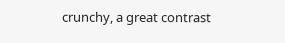crunchy, a great contrast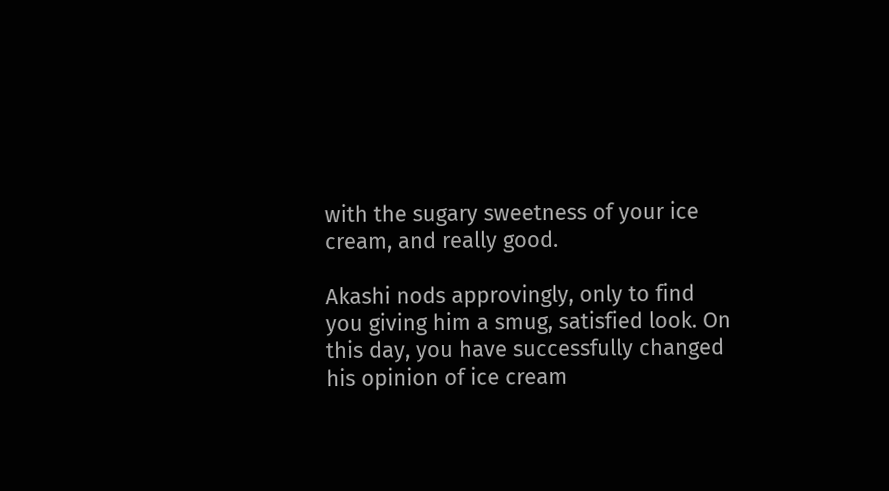with the sugary sweetness of your ice cream, and really good.

Akashi nods approvingly, only to find you giving him a smug, satisfied look. On this day, you have successfully changed his opinion of ice cream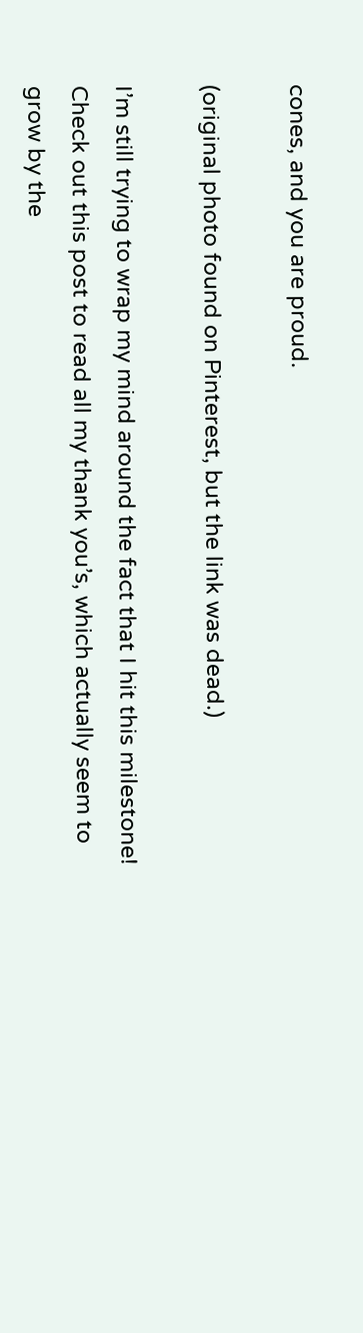cones, and you are proud.

(original photo found on Pinterest, but the link was dead.)

I’m still trying to wrap my mind around the fact that I hit this milestone! Check out this post to read all my thank you’s, which actually seem to grow by the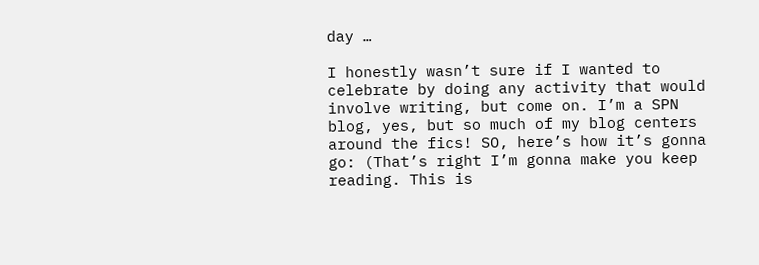day …

I honestly wasn’t sure if I wanted to celebrate by doing any activity that would involve writing, but come on. I’m a SPN blog, yes, but so much of my blog centers around the fics! SO, here’s how it’s gonna go: (That’s right I’m gonna make you keep reading. This is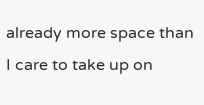already more space than I care to take up on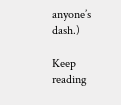anyone’s dash.)

Keep reading